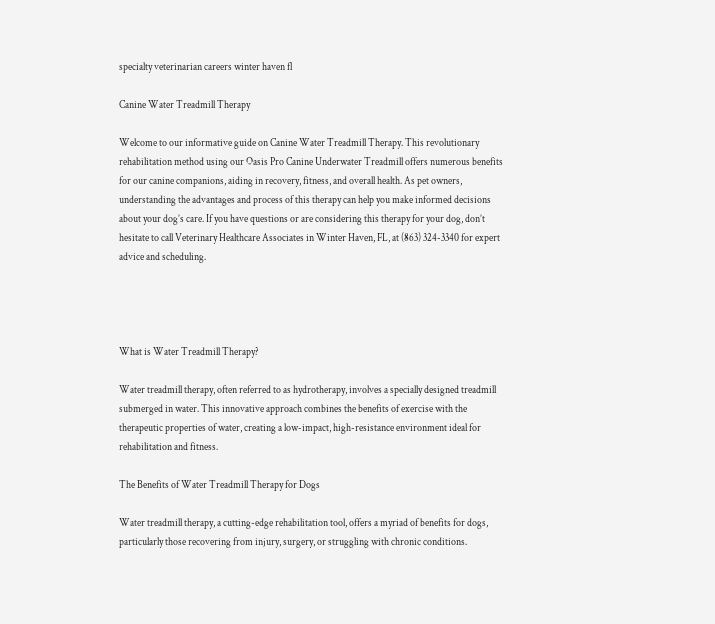specialty veterinarian careers winter haven fl

Canine Water Treadmill Therapy

Welcome to our informative guide on Canine Water Treadmill Therapy. This revolutionary rehabilitation method using our Oasis Pro Canine Underwater Treadmill offers numerous benefits for our canine companions, aiding in recovery, fitness, and overall health. As pet owners, understanding the advantages and process of this therapy can help you make informed decisions about your dog’s care. If you have questions or are considering this therapy for your dog, don’t hesitate to call Veterinary Healthcare Associates in Winter Haven, FL, at (863) 324-3340 for expert advice and scheduling.




What is Water Treadmill Therapy?

Water treadmill therapy, often referred to as hydrotherapy, involves a specially designed treadmill submerged in water. This innovative approach combines the benefits of exercise with the therapeutic properties of water, creating a low-impact, high-resistance environment ideal for rehabilitation and fitness.

The Benefits of Water Treadmill Therapy for Dogs

Water treadmill therapy, a cutting-edge rehabilitation tool, offers a myriad of benefits for dogs, particularly those recovering from injury, surgery, or struggling with chronic conditions.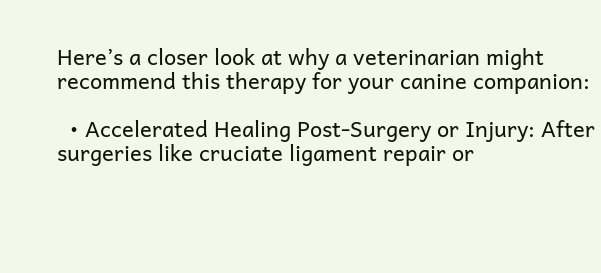Here’s a closer look at why a veterinarian might recommend this therapy for your canine companion:

  • Accelerated Healing Post-Surgery or Injury: After surgeries like cruciate ligament repair or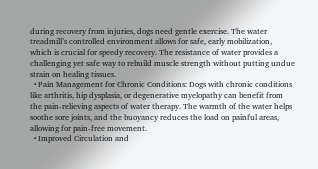during recovery from injuries, dogs need gentle exercise. The water treadmill’s controlled environment allows for safe, early mobilization, which is crucial for speedy recovery. The resistance of water provides a challenging yet safe way to rebuild muscle strength without putting undue strain on healing tissues.
  • Pain Management for Chronic Conditions: Dogs with chronic conditions like arthritis, hip dysplasia, or degenerative myelopathy can benefit from the pain-relieving aspects of water therapy. The warmth of the water helps soothe sore joints, and the buoyancy reduces the load on painful areas, allowing for pain-free movement.
  • Improved Circulation and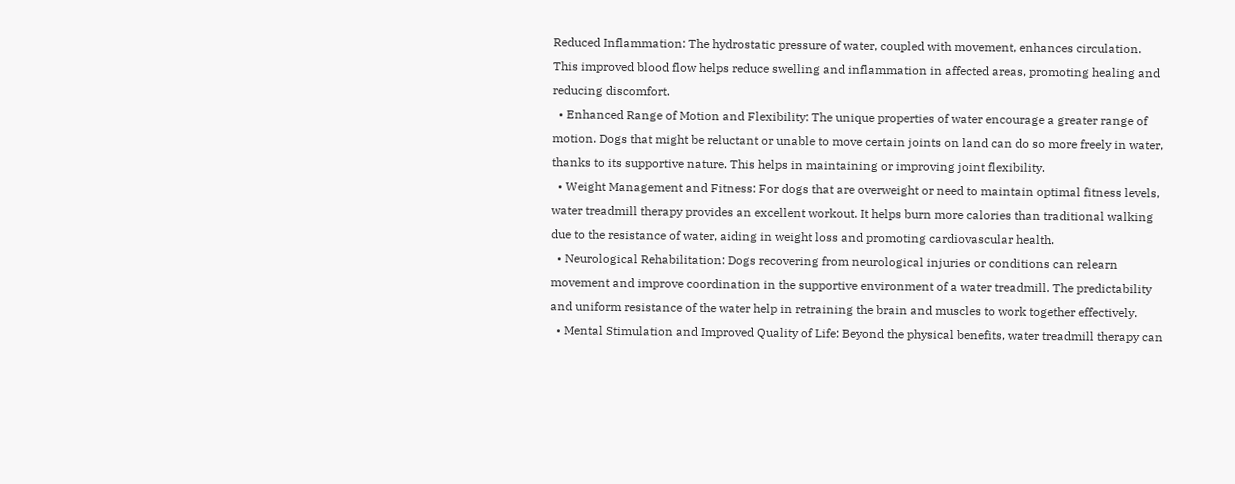Reduced Inflammation: The hydrostatic pressure of water, coupled with movement, enhances circulation. This improved blood flow helps reduce swelling and inflammation in affected areas, promoting healing and reducing discomfort.
  • Enhanced Range of Motion and Flexibility: The unique properties of water encourage a greater range of motion. Dogs that might be reluctant or unable to move certain joints on land can do so more freely in water, thanks to its supportive nature. This helps in maintaining or improving joint flexibility.
  • Weight Management and Fitness: For dogs that are overweight or need to maintain optimal fitness levels, water treadmill therapy provides an excellent workout. It helps burn more calories than traditional walking due to the resistance of water, aiding in weight loss and promoting cardiovascular health.
  • Neurological Rehabilitation: Dogs recovering from neurological injuries or conditions can relearn movement and improve coordination in the supportive environment of a water treadmill. The predictability and uniform resistance of the water help in retraining the brain and muscles to work together effectively.
  • Mental Stimulation and Improved Quality of Life: Beyond the physical benefits, water treadmill therapy can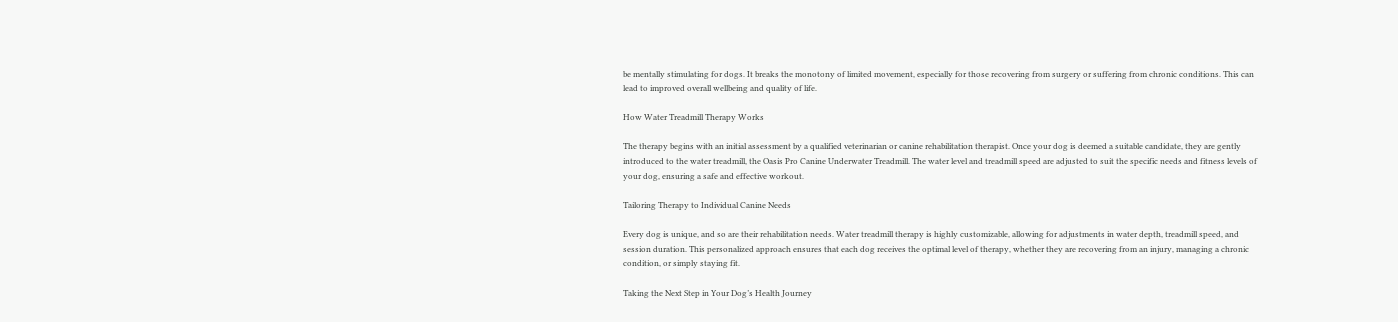be mentally stimulating for dogs. It breaks the monotony of limited movement, especially for those recovering from surgery or suffering from chronic conditions. This can lead to improved overall wellbeing and quality of life.

How Water Treadmill Therapy Works

The therapy begins with an initial assessment by a qualified veterinarian or canine rehabilitation therapist. Once your dog is deemed a suitable candidate, they are gently introduced to the water treadmill, the Oasis Pro Canine Underwater Treadmill. The water level and treadmill speed are adjusted to suit the specific needs and fitness levels of your dog, ensuring a safe and effective workout.

Tailoring Therapy to Individual Canine Needs

Every dog is unique, and so are their rehabilitation needs. Water treadmill therapy is highly customizable, allowing for adjustments in water depth, treadmill speed, and session duration. This personalized approach ensures that each dog receives the optimal level of therapy, whether they are recovering from an injury, managing a chronic condition, or simply staying fit.

Taking the Next Step in Your Dog’s Health Journey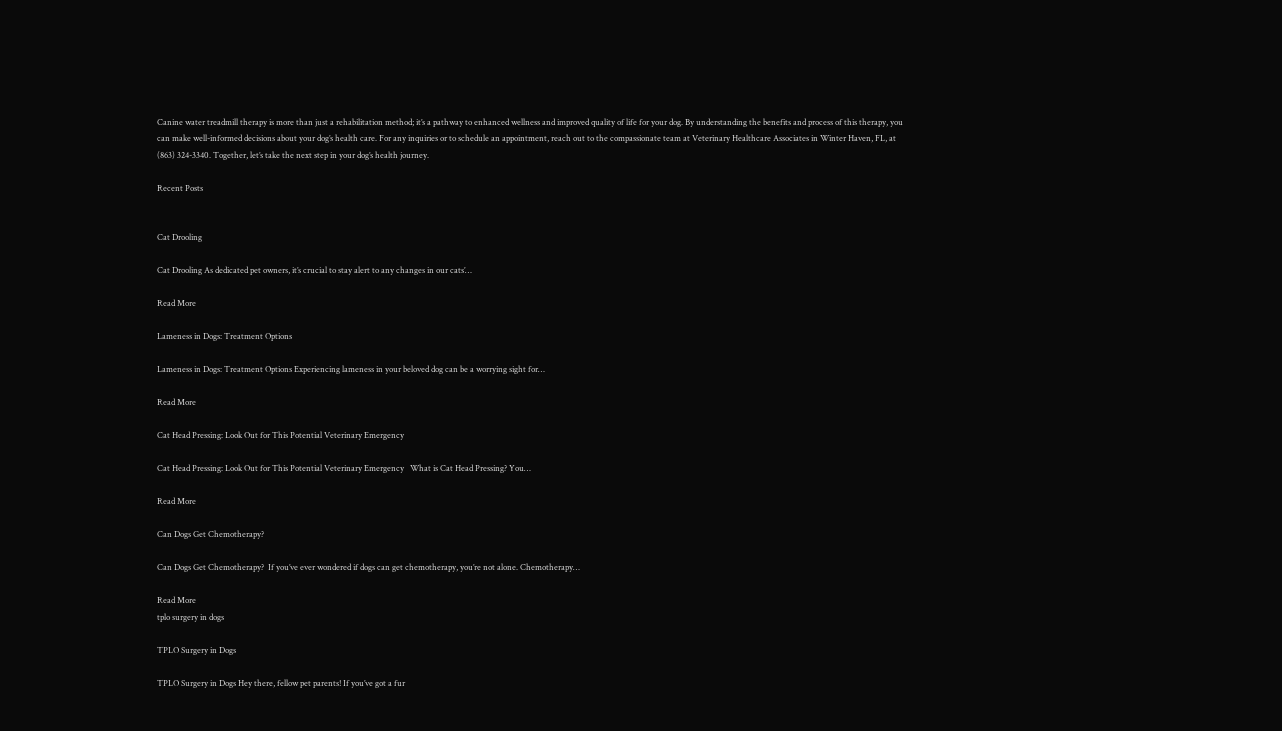Canine water treadmill therapy is more than just a rehabilitation method; it’s a pathway to enhanced wellness and improved quality of life for your dog. By understanding the benefits and process of this therapy, you can make well-informed decisions about your dog’s health care. For any inquiries or to schedule an appointment, reach out to the compassionate team at Veterinary Healthcare Associates in Winter Haven, FL, at (863) 324-3340. Together, let’s take the next step in your dog’s health journey.

Recent Posts


Cat Drooling

Cat Drooling As dedicated pet owners, it’s crucial to stay alert to any changes in our cats’…

Read More

Lameness in Dogs: Treatment Options

Lameness in Dogs: Treatment Options Experiencing lameness in your beloved dog can be a worrying sight for…

Read More

Cat Head Pressing: Look Out for This Potential Veterinary Emergency

Cat Head Pressing: Look Out for This Potential Veterinary Emergency   What is Cat Head Pressing? You…

Read More

Can Dogs Get Chemotherapy?

Can Dogs Get Chemotherapy?  If you’ve ever wondered if dogs can get chemotherapy, you’re not alone. Chemotherapy…

Read More
tplo surgery in dogs

TPLO Surgery in Dogs

TPLO Surgery in Dogs Hey there, fellow pet parents! If you’ve got a fur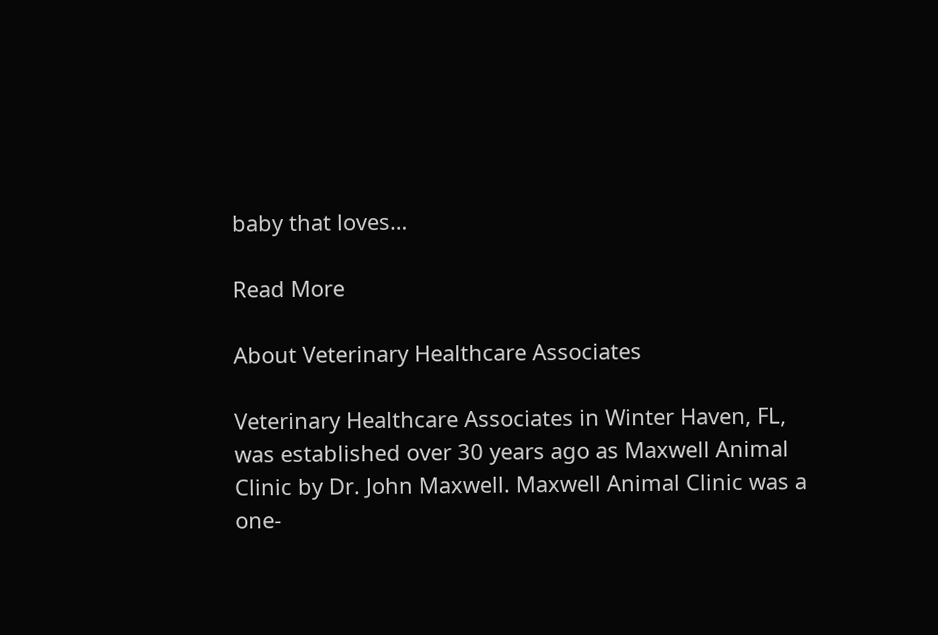baby that loves…

Read More

About Veterinary Healthcare Associates

Veterinary Healthcare Associates in Winter Haven, FL, was established over 30 years ago as Maxwell Animal Clinic by Dr. John Maxwell. Maxwell Animal Clinic was a one-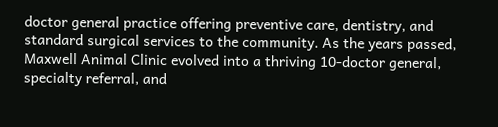doctor general practice offering preventive care, dentistry, and standard surgical services to the community. As the years passed, Maxwell Animal Clinic evolved into a thriving 10-doctor general, specialty referral, and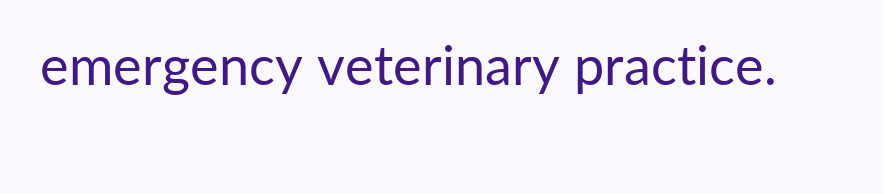emergency veterinary practice.